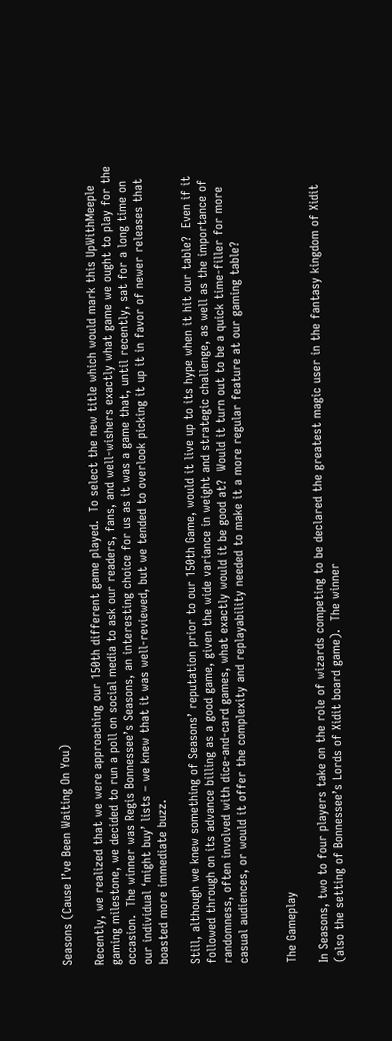Seasons (Cause I’ve Been Waiting On You)

Recently, we realized that we were approaching our 150th different game played.  To select the new title which would mark this UpWithMeeple gaming milestone, we decided to run a poll on social media to ask our readers, fans, and well-wishers exactly what game we ought to play for the occasion.  The winner was Regis Bonnessee’s Seasons, an interesting choice for us as it was a game that, until recently, sat for a long time on our individual ‘might buy’ lists – we knew that it was well-reviewed, but we tended to overlook picking it up it in favor of newer releases that boasted more immediate buzz.

Still, although we knew something of Seasons’ reputation prior to our 150th Game, would it live up to its hype when it hit our table?  Even if it followed through on its advance billing as a good game, given the wide variance in weight and strategic challenge, as well as the importance of randomness, often involved with dice-and-card games, what exactly would it be good at?  Would it turn out to be a quick time-filler for more casual audiences, or would it offer the complexity and replayability needed to make it a more regular feature at our gaming table?


The Gameplay

In Seasons, two to four players take on the role of wizards competing to be declared the greatest magic user in the fantasy kingdom of Xidit (also the setting of Bonnessee’s Lords of Xidit board game).  The winner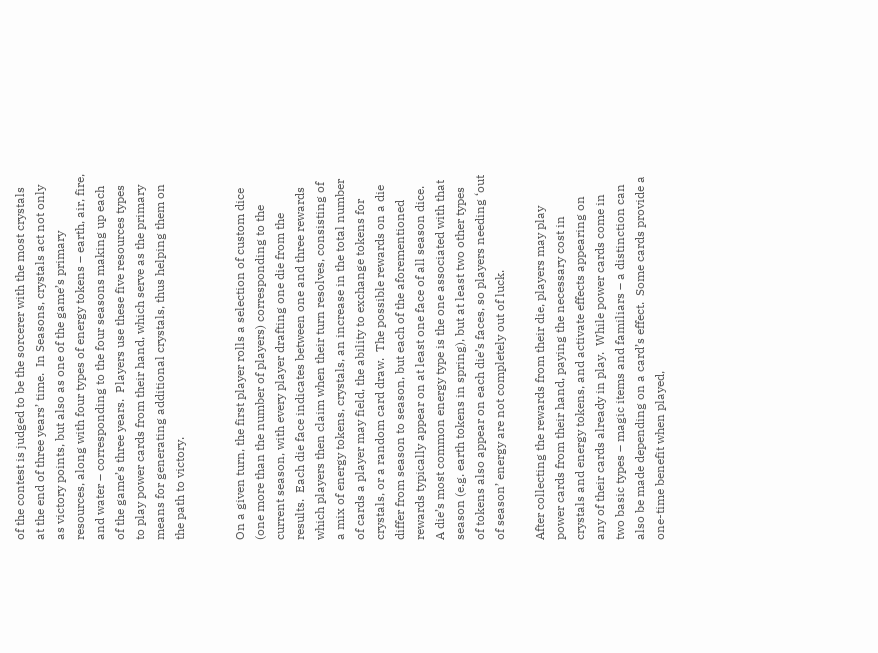of the contest is judged to be the sorcerer with the most crystals at the end of three years’ time.  In Seasons, crystals act not only as victory points, but also as one of the game’s primary resources, along with four types of energy tokens – earth, air, fire, and water – corresponding to the four seasons making up each of the game’s three years.  Players use these five resources types to play power cards from their hand, which serve as the primary means for generating additional crystals, thus helping them on the path to victory.


On a given turn, the first player rolls a selection of custom dice (one more than the number of players) corresponding to the current season, with every player drafting one die from the results.  Each die face indicates between one and three rewards which players then claim when their turn resolves, consisting of a mix of energy tokens, crystals, an increase in the total number of cards a player may field, the ability to exchange tokens for crystals, or a random card draw.  The possible rewards on a die differ from season to season, but each of the aforementioned rewards typically appear on at least one face of all season dice.   A die’s most common energy type is the one associated with that season (e.g. earth tokens in spring), but at least two other types of tokens also appear on each die’s faces, so players needing ‘out of season’ energy are not completely out of luck.

After collecting the rewards from their die, players may play power cards from their hand, paying the necessary cost in crystals and energy tokens, and activate effects appearing on any of their cards already in play.  While power cards come in two basic types – magic items and familiars – a distinction can also be made depending on a card’s effect.  Some cards provide a one-time benefit when played,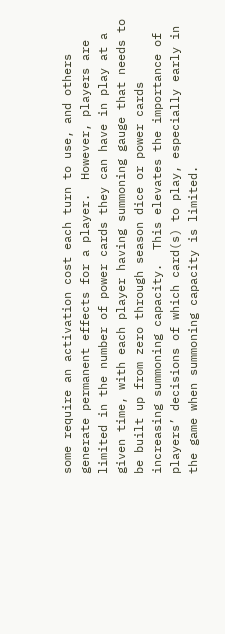some require an activation cost each turn to use, and others generate permanent effects for a player.  However, players are limited in the number of power cards they can have in play at a given time, with each player having summoning gauge that needs to be built up from zero through season dice or power cards increasing summoning capacity.  This elevates the importance of players’ decisions of which card(s) to play, especially early in the game when summoning capacity is limited.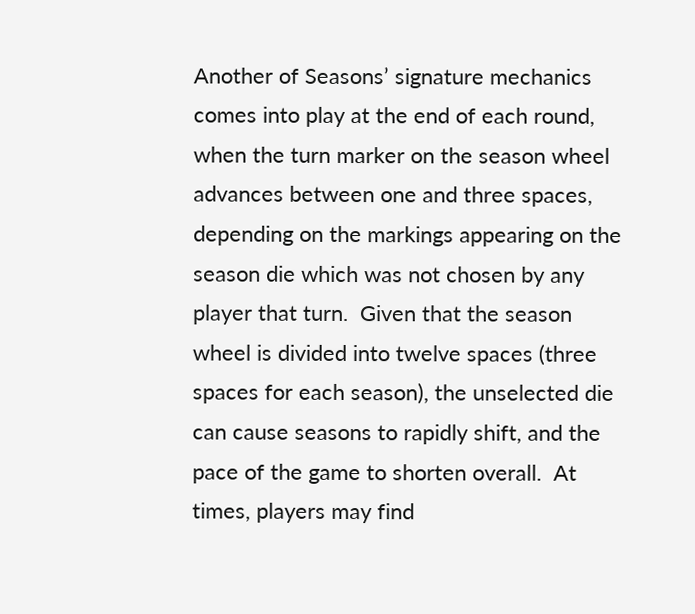Another of Seasons’ signature mechanics comes into play at the end of each round, when the turn marker on the season wheel advances between one and three spaces, depending on the markings appearing on the season die which was not chosen by any player that turn.  Given that the season wheel is divided into twelve spaces (three spaces for each season), the unselected die can cause seasons to rapidly shift, and the pace of the game to shorten overall.  At times, players may find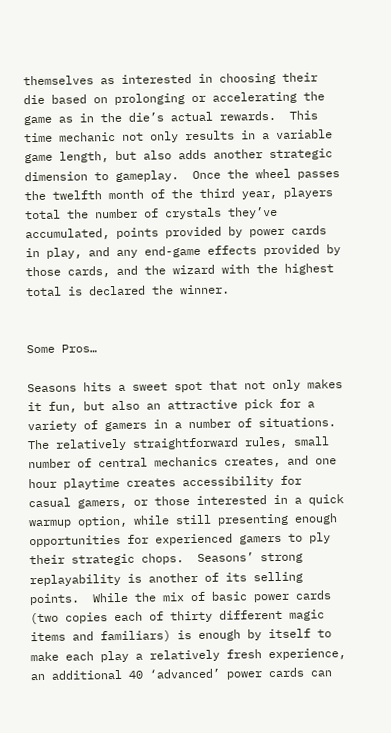themselves as interested in choosing their die based on prolonging or accelerating the game as in the die’s actual rewards.  This time mechanic not only results in a variable game length, but also adds another strategic dimension to gameplay.  Once the wheel passes the twelfth month of the third year, players total the number of crystals they’ve accumulated, points provided by power cards in play, and any end-game effects provided by those cards, and the wizard with the highest total is declared the winner.


Some Pros…

Seasons hits a sweet spot that not only makes it fun, but also an attractive pick for a variety of gamers in a number of situations.  The relatively straightforward rules, small number of central mechanics creates, and one hour playtime creates accessibility for casual gamers, or those interested in a quick warmup option, while still presenting enough opportunities for experienced gamers to ply their strategic chops.  Seasons’ strong replayability is another of its selling points.  While the mix of basic power cards (two copies each of thirty different magic items and familiars) is enough by itself to make each play a relatively fresh experience, an additional 40 ‘advanced’ power cards can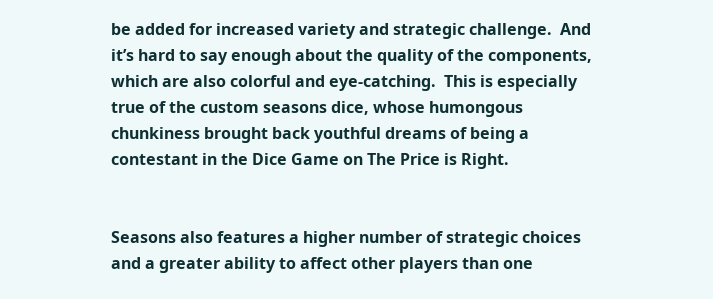be added for increased variety and strategic challenge.  And it’s hard to say enough about the quality of the components, which are also colorful and eye-catching.  This is especially true of the custom seasons dice, whose humongous chunkiness brought back youthful dreams of being a contestant in the Dice Game on The Price is Right.


Seasons also features a higher number of strategic choices and a greater ability to affect other players than one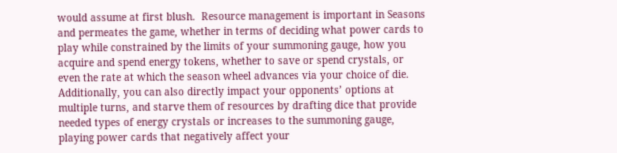would assume at first blush.  Resource management is important in Seasons and permeates the game, whether in terms of deciding what power cards to play while constrained by the limits of your summoning gauge, how you acquire and spend energy tokens, whether to save or spend crystals, or even the rate at which the season wheel advances via your choice of die.  Additionally, you can also directly impact your opponents’ options at multiple turns, and starve them of resources by drafting dice that provide needed types of energy crystals or increases to the summoning gauge, playing power cards that negatively affect your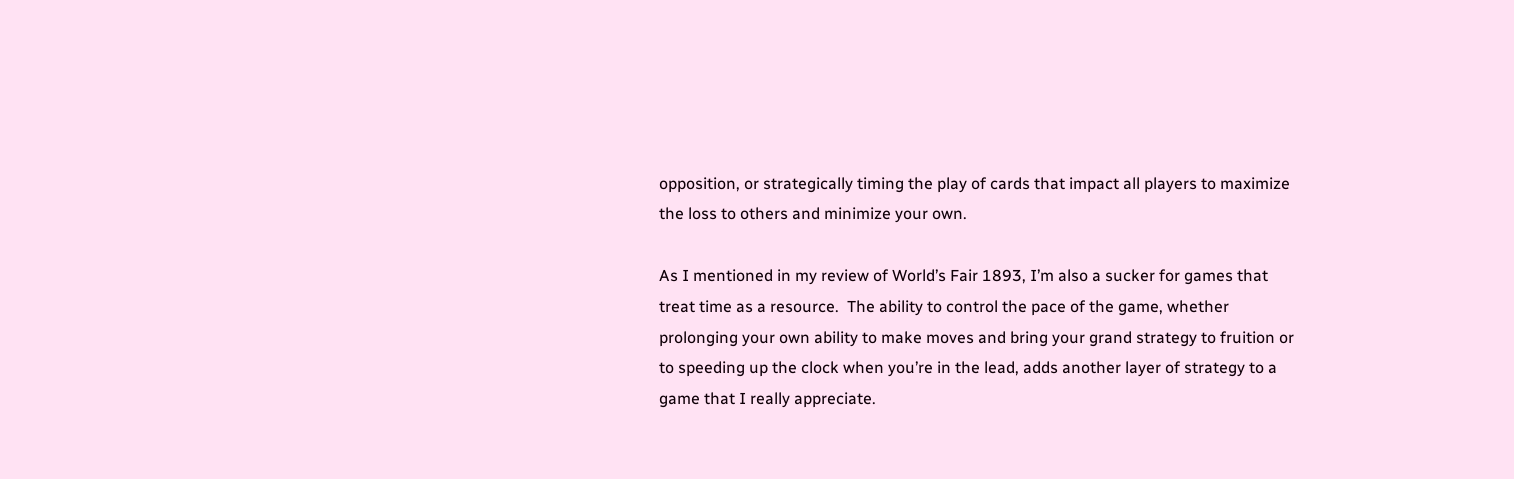opposition, or strategically timing the play of cards that impact all players to maximize the loss to others and minimize your own.

As I mentioned in my review of World’s Fair 1893, I’m also a sucker for games that treat time as a resource.  The ability to control the pace of the game, whether prolonging your own ability to make moves and bring your grand strategy to fruition or to speeding up the clock when you’re in the lead, adds another layer of strategy to a game that I really appreciate.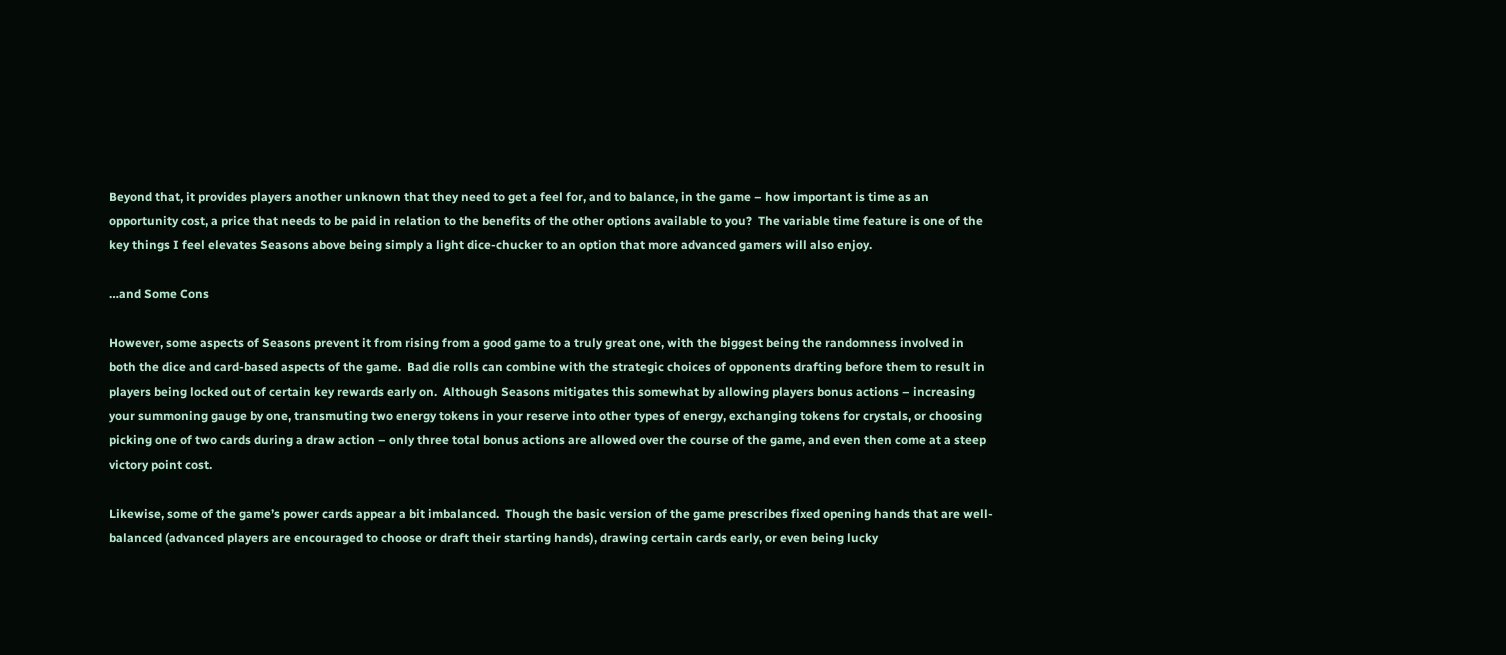Beyond that, it provides players another unknown that they need to get a feel for, and to balance, in the game – how important is time as an opportunity cost, a price that needs to be paid in relation to the benefits of the other options available to you?  The variable time feature is one of the key things I feel elevates Seasons above being simply a light dice-chucker to an option that more advanced gamers will also enjoy.

…and Some Cons

However, some aspects of Seasons prevent it from rising from a good game to a truly great one, with the biggest being the randomness involved in both the dice and card-based aspects of the game.  Bad die rolls can combine with the strategic choices of opponents drafting before them to result in players being locked out of certain key rewards early on.  Although Seasons mitigates this somewhat by allowing players bonus actions – increasing your summoning gauge by one, transmuting two energy tokens in your reserve into other types of energy, exchanging tokens for crystals, or choosing picking one of two cards during a draw action – only three total bonus actions are allowed over the course of the game, and even then come at a steep victory point cost.

Likewise, some of the game’s power cards appear a bit imbalanced.  Though the basic version of the game prescribes fixed opening hands that are well-balanced (advanced players are encouraged to choose or draft their starting hands), drawing certain cards early, or even being lucky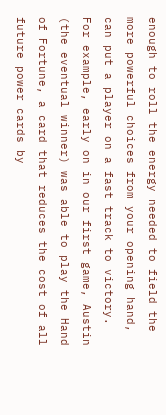enough to roll the energy needed to field the more powerful choices from your opening hand, can put a player on a fast track to victory.  For example, early on in our first game, Austin (the eventual winner) was able to play the Hand of Fortune, a card that reduces the cost of all future power cards by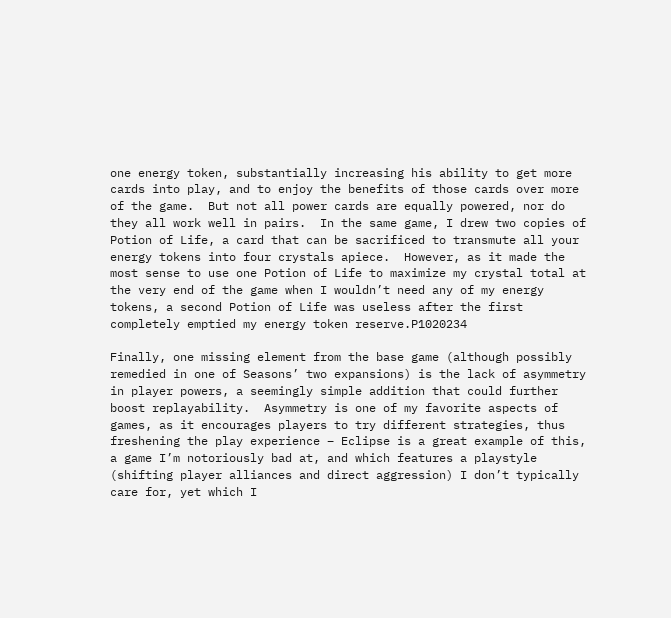one energy token, substantially increasing his ability to get more cards into play, and to enjoy the benefits of those cards over more of the game.  But not all power cards are equally powered, nor do they all work well in pairs.  In the same game, I drew two copies of Potion of Life, a card that can be sacrificed to transmute all your energy tokens into four crystals apiece.  However, as it made the most sense to use one Potion of Life to maximize my crystal total at the very end of the game when I wouldn’t need any of my energy tokens, a second Potion of Life was useless after the first completely emptied my energy token reserve.P1020234

Finally, one missing element from the base game (although possibly remedied in one of Seasons’ two expansions) is the lack of asymmetry in player powers, a seemingly simple addition that could further boost replayability.  Asymmetry is one of my favorite aspects of games, as it encourages players to try different strategies, thus freshening the play experience – Eclipse is a great example of this, a game I’m notoriously bad at, and which features a playstyle (shifting player alliances and direct aggression) I don’t typically care for, yet which I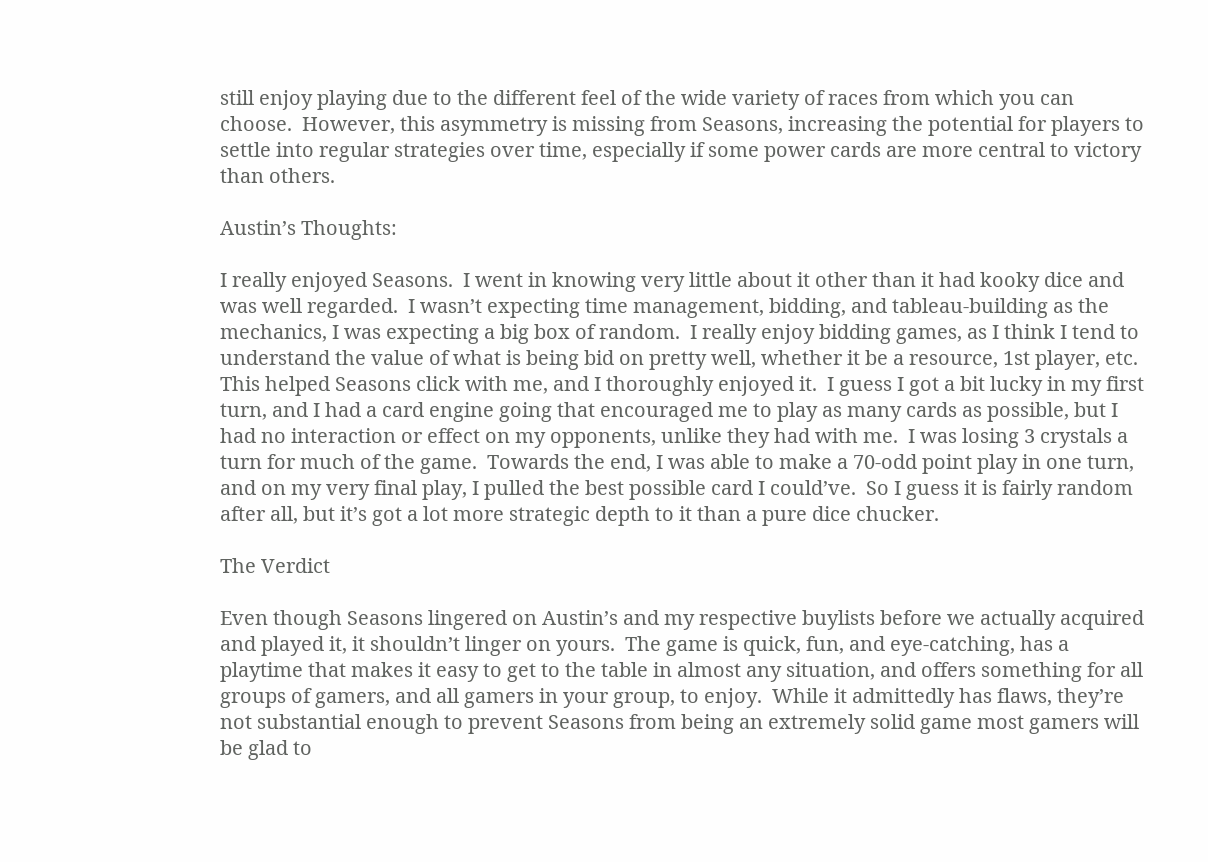still enjoy playing due to the different feel of the wide variety of races from which you can choose.  However, this asymmetry is missing from Seasons, increasing the potential for players to settle into regular strategies over time, especially if some power cards are more central to victory than others.

Austin’s Thoughts:

I really enjoyed Seasons.  I went in knowing very little about it other than it had kooky dice and was well regarded.  I wasn’t expecting time management, bidding, and tableau-building as the mechanics, I was expecting a big box of random.  I really enjoy bidding games, as I think I tend to understand the value of what is being bid on pretty well, whether it be a resource, 1st player, etc.  This helped Seasons click with me, and I thoroughly enjoyed it.  I guess I got a bit lucky in my first turn, and I had a card engine going that encouraged me to play as many cards as possible, but I had no interaction or effect on my opponents, unlike they had with me.  I was losing 3 crystals a turn for much of the game.  Towards the end, I was able to make a 70-odd point play in one turn, and on my very final play, I pulled the best possible card I could’ve.  So I guess it is fairly random after all, but it’s got a lot more strategic depth to it than a pure dice chucker.

The Verdict

Even though Seasons lingered on Austin’s and my respective buylists before we actually acquired and played it, it shouldn’t linger on yours.  The game is quick, fun, and eye-catching, has a playtime that makes it easy to get to the table in almost any situation, and offers something for all groups of gamers, and all gamers in your group, to enjoy.  While it admittedly has flaws, they’re not substantial enough to prevent Seasons from being an extremely solid game most gamers will be glad to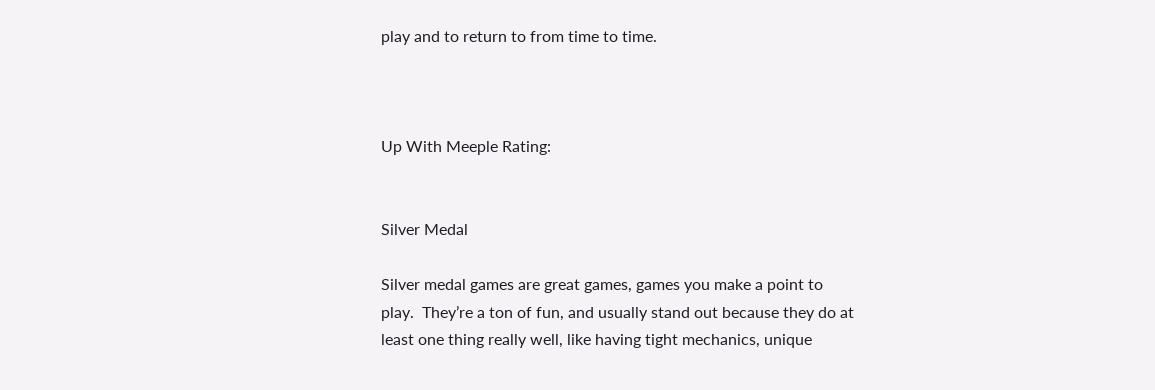play and to return to from time to time.



Up With Meeple Rating:


Silver Medal

Silver medal games are great games, games you make a point to play.  They’re a ton of fun, and usually stand out because they do at least one thing really well, like having tight mechanics, unique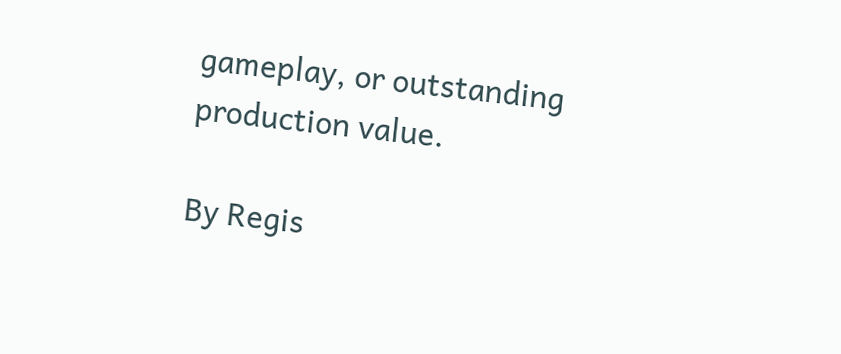gameplay, or outstanding production value.

By Regis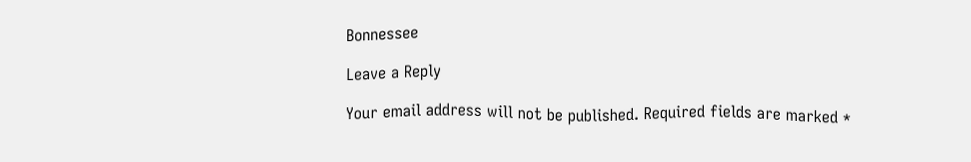Bonnessee

Leave a Reply

Your email address will not be published. Required fields are marked *